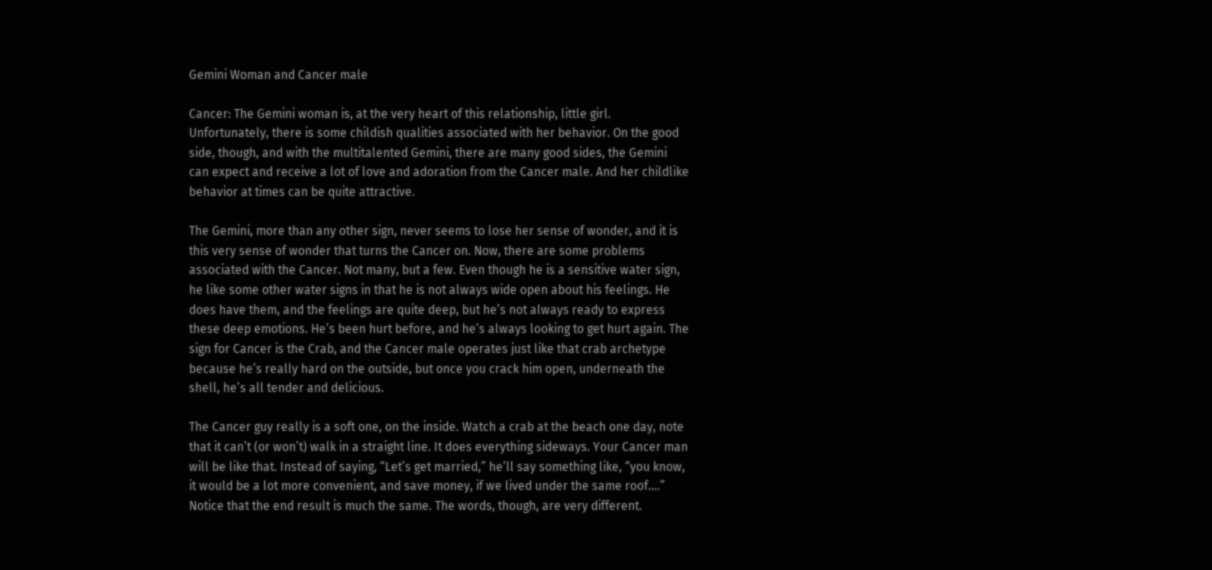Gemini Woman and Cancer male

Cancer: The Gemini woman is, at the very heart of this relationship, little girl. Unfortunately, there is some childish qualities associated with her behavior. On the good side, though, and with the multitalented Gemini, there are many good sides, the Gemini can expect and receive a lot of love and adoration from the Cancer male. And her childlike behavior at times can be quite attractive.

The Gemini, more than any other sign, never seems to lose her sense of wonder, and it is this very sense of wonder that turns the Cancer on. Now, there are some problems associated with the Cancer. Not many, but a few. Even though he is a sensitive water sign, he like some other water signs in that he is not always wide open about his feelings. He does have them, and the feelings are quite deep, but he’s not always ready to express these deep emotions. He’s been hurt before, and he’s always looking to get hurt again. The sign for Cancer is the Crab, and the Cancer male operates just like that crab archetype because he’s really hard on the outside, but once you crack him open, underneath the shell, he’s all tender and delicious.

The Cancer guy really is a soft one, on the inside. Watch a crab at the beach one day, note that it can’t (or won’t) walk in a straight line. It does everything sideways. Your Cancer man will be like that. Instead of saying, “Let’s get married,” he’ll say something like, “you know, it would be a lot more convenient, and save money, if we lived under the same roof….” Notice that the end result is much the same. The words, though, are very different.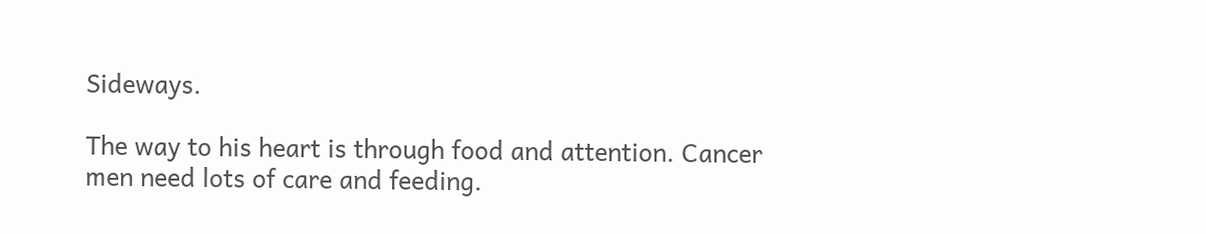Sideways.

The way to his heart is through food and attention. Cancer men need lots of care and feeding.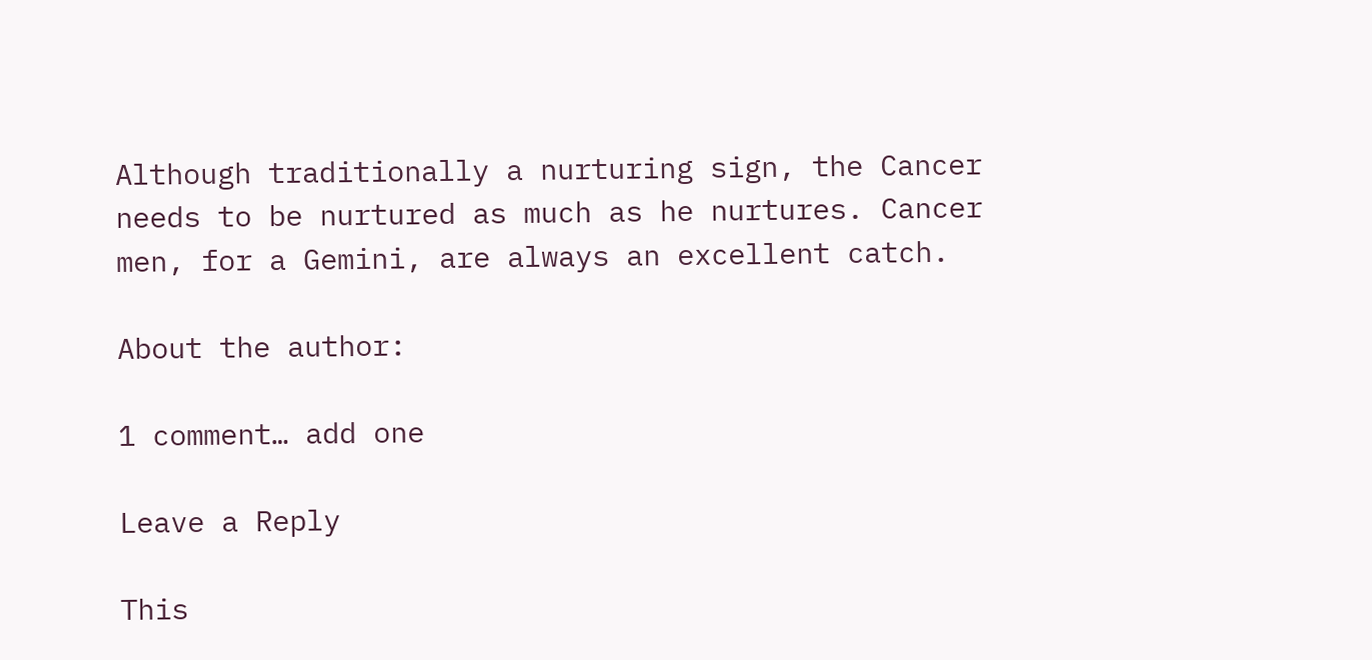Although traditionally a nurturing sign, the Cancer needs to be nurtured as much as he nurtures. Cancer men, for a Gemini, are always an excellent catch.

About the author:

1 comment… add one

Leave a Reply

This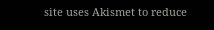site uses Akismet to reduce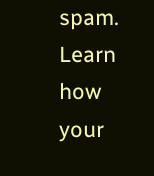spam. Learn how your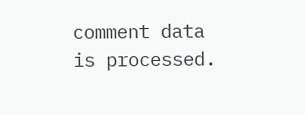comment data is processed.